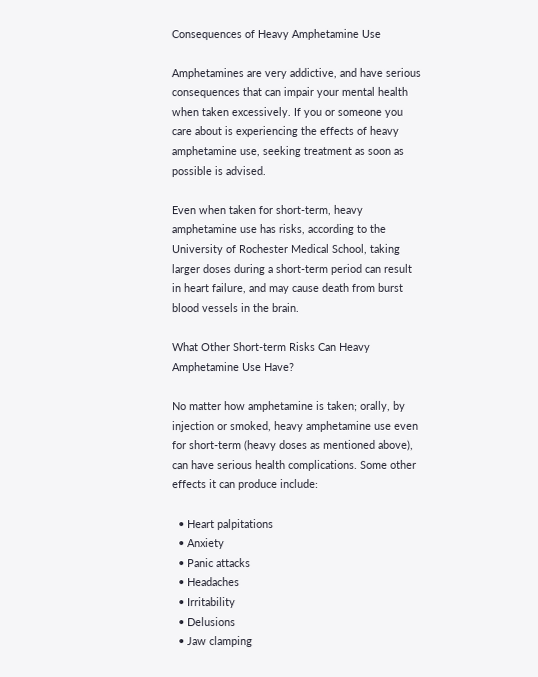Consequences of Heavy Amphetamine Use

Amphetamines are very addictive, and have serious consequences that can impair your mental health when taken excessively. If you or someone you care about is experiencing the effects of heavy amphetamine use, seeking treatment as soon as possible is advised.

Even when taken for short-term, heavy amphetamine use has risks, according to the University of Rochester Medical School, taking larger doses during a short-term period can result in heart failure, and may cause death from burst blood vessels in the brain.

What Other Short-term Risks Can Heavy Amphetamine Use Have?

No matter how amphetamine is taken; orally, by injection or smoked, heavy amphetamine use even for short-term (heavy doses as mentioned above), can have serious health complications. Some other effects it can produce include:

  • Heart palpitations
  • Anxiety
  • Panic attacks
  • Headaches
  • Irritability
  • Delusions
  • Jaw clamping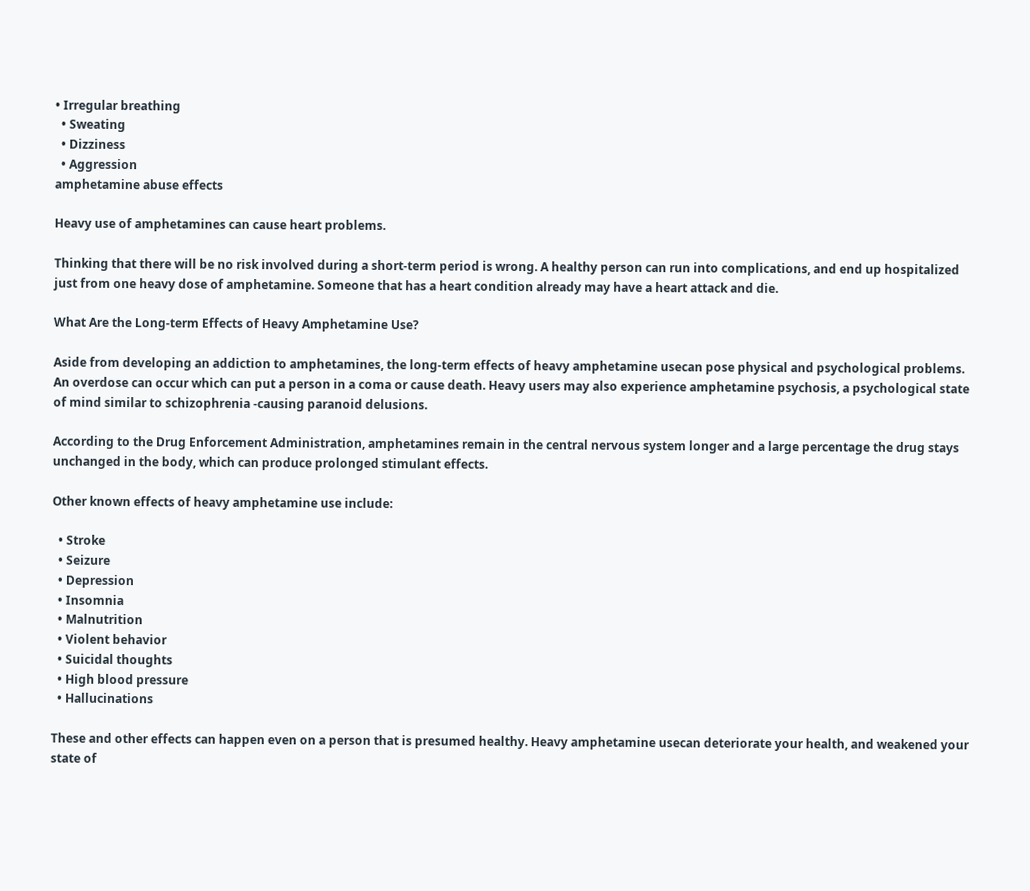• Irregular breathing
  • Sweating
  • Dizziness
  • Aggression
amphetamine abuse effects

Heavy use of amphetamines can cause heart problems.

Thinking that there will be no risk involved during a short-term period is wrong. A healthy person can run into complications, and end up hospitalized just from one heavy dose of amphetamine. Someone that has a heart condition already may have a heart attack and die.

What Are the Long-term Effects of Heavy Amphetamine Use?

Aside from developing an addiction to amphetamines, the long-term effects of heavy amphetamine usecan pose physical and psychological problems. An overdose can occur which can put a person in a coma or cause death. Heavy users may also experience amphetamine psychosis, a psychological state of mind similar to schizophrenia -causing paranoid delusions.

According to the Drug Enforcement Administration, amphetamines remain in the central nervous system longer and a large percentage the drug stays unchanged in the body, which can produce prolonged stimulant effects.

Other known effects of heavy amphetamine use include:

  • Stroke
  • Seizure
  • Depression
  • Insomnia
  • Malnutrition
  • Violent behavior
  • Suicidal thoughts
  • High blood pressure
  • Hallucinations

These and other effects can happen even on a person that is presumed healthy. Heavy amphetamine usecan deteriorate your health, and weakened your state of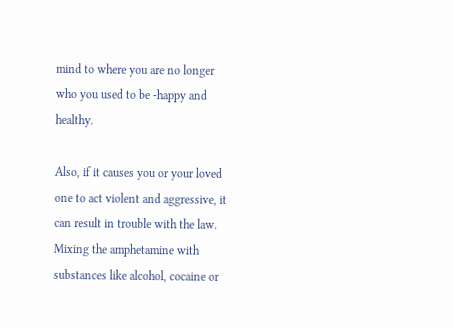mind to where you are no longer who you used to be -happy and healthy.

Also, if it causes you or your loved one to act violent and aggressive, it can result in trouble with the law. Mixing the amphetamine with substances like alcohol, cocaine or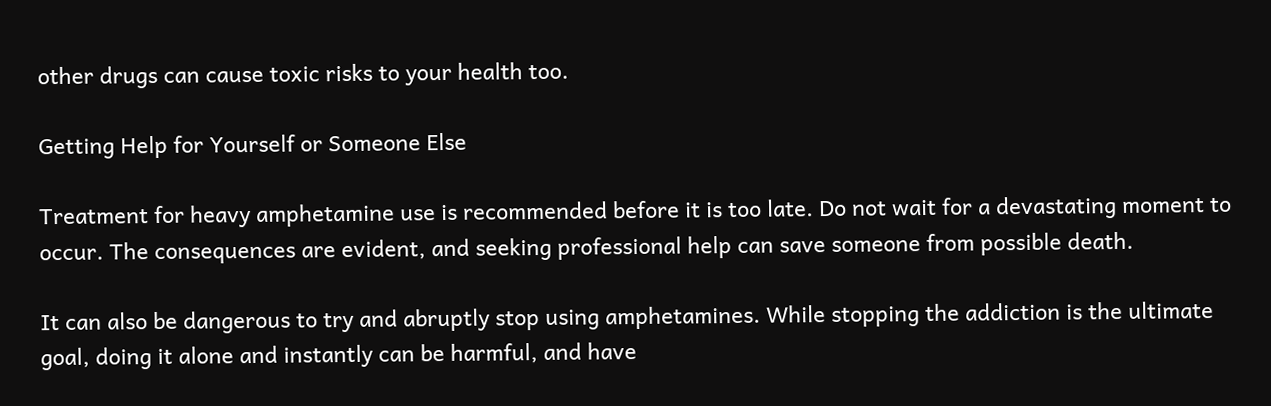other drugs can cause toxic risks to your health too.

Getting Help for Yourself or Someone Else

Treatment for heavy amphetamine use is recommended before it is too late. Do not wait for a devastating moment to occur. The consequences are evident, and seeking professional help can save someone from possible death.

It can also be dangerous to try and abruptly stop using amphetamines. While stopping the addiction is the ultimate goal, doing it alone and instantly can be harmful, and have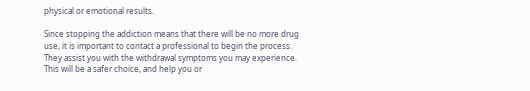physical or emotional results.

Since stopping the addiction means that there will be no more drug use, it is important to contact a professional to begin the process. They assist you with the withdrawal symptoms you may experience. This will be a safer choice, and help you or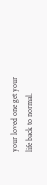your loved one get your life back to normal.